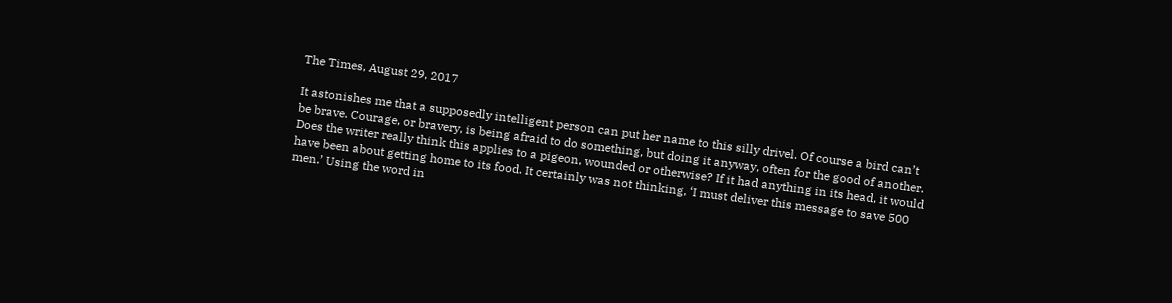The Times, August 29, 2017

It astonishes me that a supposedly intelligent person can put her name to this silly drivel. Of course a bird can’t be brave. Courage, or bravery, is being afraid to do something, but doing it anyway, often for the good of another. Does the writer really think this applies to a pigeon, wounded or otherwise? If it had anything in its head, it would have been about getting home to its food. It certainly was not thinking, ‘I must deliver this message to save 500 men.’ Using the word in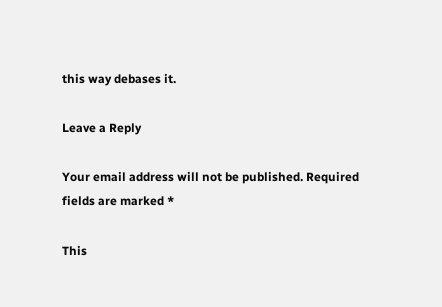this way debases it.

Leave a Reply

Your email address will not be published. Required fields are marked *

This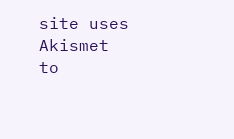site uses Akismet to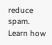reduce spam. Learn how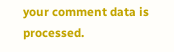your comment data is processed.